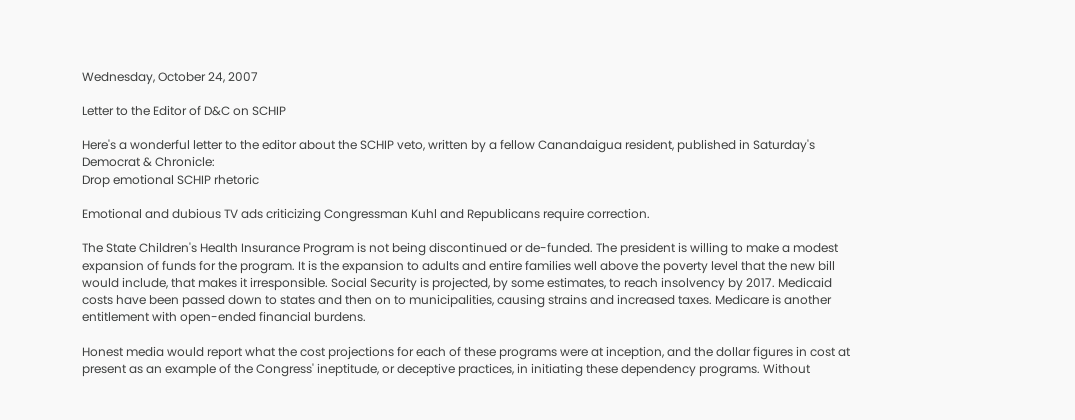Wednesday, October 24, 2007

Letter to the Editor of D&C on SCHIP

Here's a wonderful letter to the editor about the SCHIP veto, written by a fellow Canandaigua resident, published in Saturday's Democrat & Chronicle:
Drop emotional SCHIP rhetoric

Emotional and dubious TV ads criticizing Congressman Kuhl and Republicans require correction.

The State Children's Health Insurance Program is not being discontinued or de-funded. The president is willing to make a modest expansion of funds for the program. It is the expansion to adults and entire families well above the poverty level that the new bill would include, that makes it irresponsible. Social Security is projected, by some estimates, to reach insolvency by 2017. Medicaid costs have been passed down to states and then on to municipalities, causing strains and increased taxes. Medicare is another entitlement with open-ended financial burdens.

Honest media would report what the cost projections for each of these programs were at inception, and the dollar figures in cost at present as an example of the Congress' ineptitude, or deceptive practices, in initiating these dependency programs. Without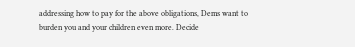addressing how to pay for the above obligations, Dems want to burden you and your children even more. Decide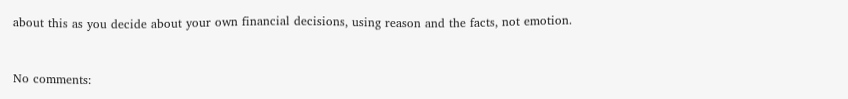about this as you decide about your own financial decisions, using reason and the facts, not emotion.


No comments: